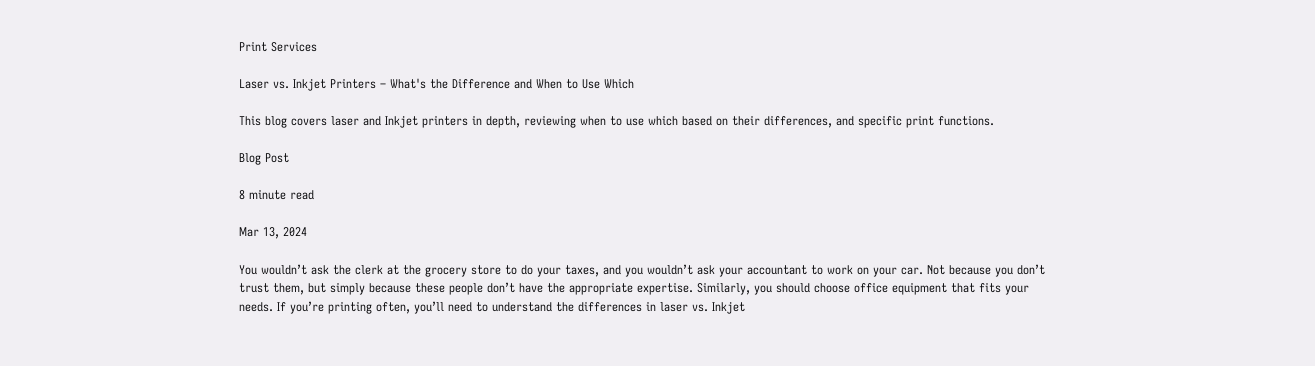Print Services

Laser vs. Inkjet Printers – What's the Difference and When to Use Which

This blog covers laser and Inkjet printers in depth, reviewing when to use which based on their differences, and specific print functions.

Blog Post

8 minute read

Mar 13, 2024

You wouldn’t ask the clerk at the grocery store to do your taxes, and you wouldn’t ask your accountant to work on your car. Not because you don’t trust them, but simply because these people don’t have the appropriate expertise. Similarly, you should choose office equipment that fits your needs. If you’re printing often, you’ll need to understand the differences in laser vs. Inkjet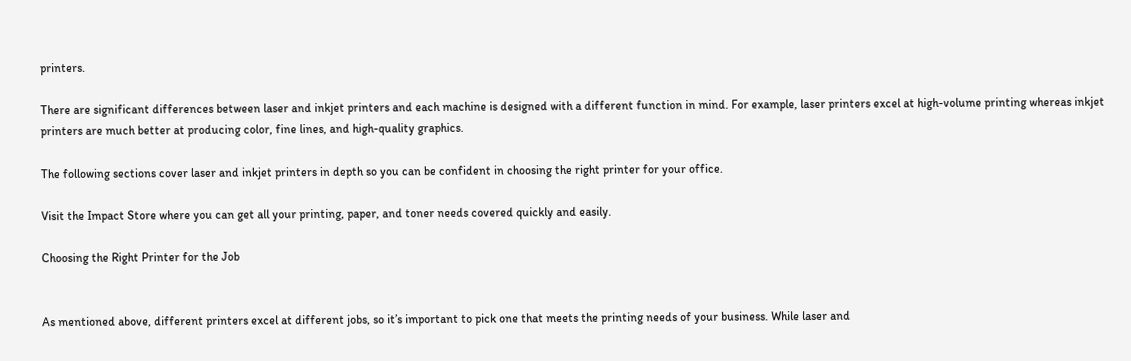printers.

There are significant differences between laser and inkjet printers and each machine is designed with a different function in mind. For example, laser printers excel at high-volume printing whereas inkjet printers are much better at producing color, fine lines, and high-quality graphics.

The following sections cover laser and inkjet printers in depth so you can be confident in choosing the right printer for your office.

Visit the Impact Store where you can get all your printing, paper, and toner needs covered quickly and easily.

Choosing the Right Printer for the Job


As mentioned above, different printers excel at different jobs, so it’s important to pick one that meets the printing needs of your business. While laser and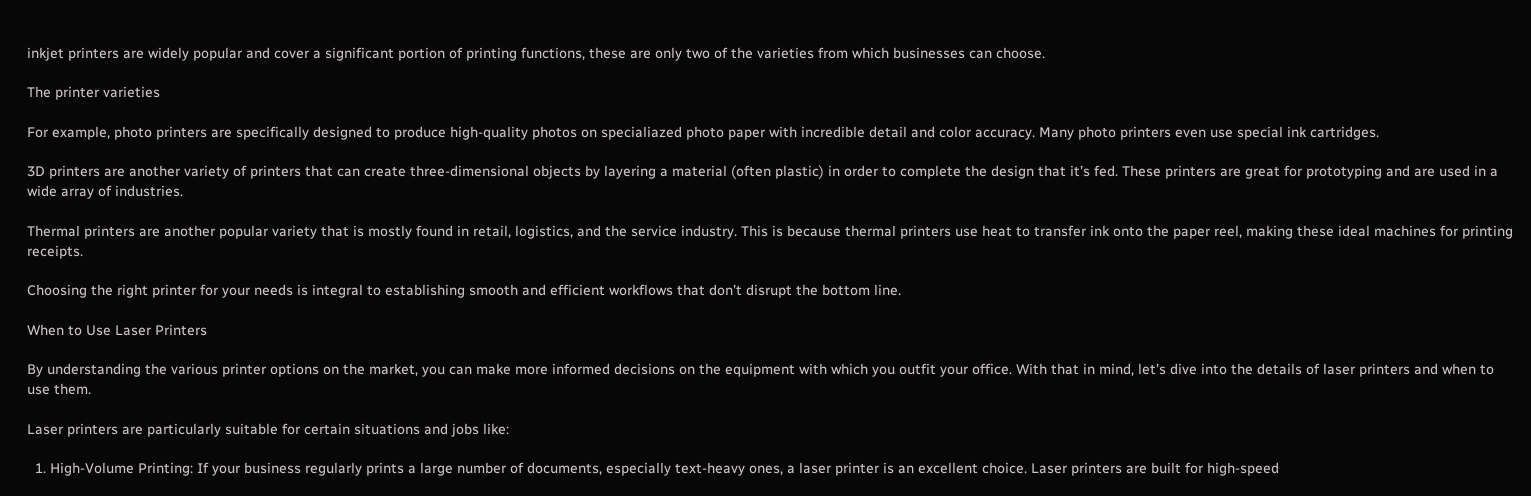inkjet printers are widely popular and cover a significant portion of printing functions, these are only two of the varieties from which businesses can choose.

The printer varieties

For example, photo printers are specifically designed to produce high-quality photos on specialiazed photo paper with incredible detail and color accuracy. Many photo printers even use special ink cartridges.

3D printers are another variety of printers that can create three-dimensional objects by layering a material (often plastic) in order to complete the design that it’s fed. These printers are great for prototyping and are used in a wide array of industries.

Thermal printers are another popular variety that is mostly found in retail, logistics, and the service industry. This is because thermal printers use heat to transfer ink onto the paper reel, making these ideal machines for printing receipts.

Choosing the right printer for your needs is integral to establishing smooth and efficient workflows that don’t disrupt the bottom line.

When to Use Laser Printers

By understanding the various printer options on the market, you can make more informed decisions on the equipment with which you outfit your office. With that in mind, let’s dive into the details of laser printers and when to use them.

Laser printers are particularly suitable for certain situations and jobs like:

  1. High-Volume Printing: If your business regularly prints a large number of documents, especially text-heavy ones, a laser printer is an excellent choice. Laser printers are built for high-speed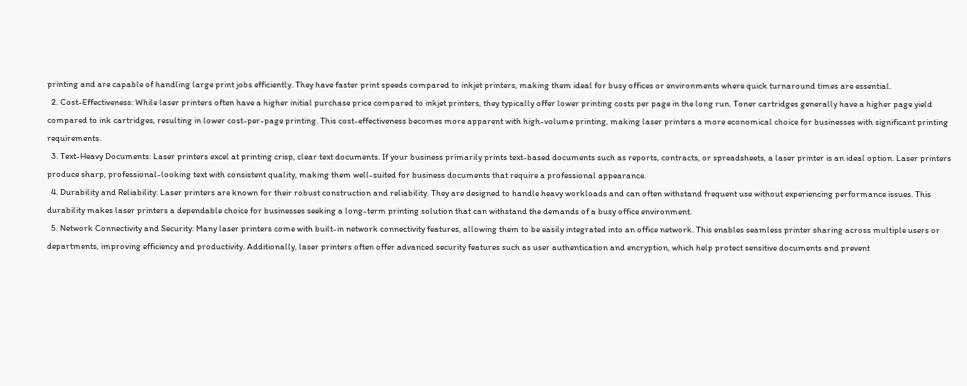printing and are capable of handling large print jobs efficiently. They have faster print speeds compared to inkjet printers, making them ideal for busy offices or environments where quick turnaround times are essential.
  2. Cost-Effectiveness: While laser printers often have a higher initial purchase price compared to inkjet printers, they typically offer lower printing costs per page in the long run. Toner cartridges generally have a higher page yield compared to ink cartridges, resulting in lower cost-per-page printing. This cost-effectiveness becomes more apparent with high-volume printing, making laser printers a more economical choice for businesses with significant printing requirements.
  3. Text-Heavy Documents: Laser printers excel at printing crisp, clear text documents. If your business primarily prints text-based documents such as reports, contracts, or spreadsheets, a laser printer is an ideal option. Laser printers produce sharp, professional-looking text with consistent quality, making them well-suited for business documents that require a professional appearance.
  4. Durability and Reliability: Laser printers are known for their robust construction and reliability. They are designed to handle heavy workloads and can often withstand frequent use without experiencing performance issues. This durability makes laser printers a dependable choice for businesses seeking a long-term printing solution that can withstand the demands of a busy office environment.
  5. Network Connectivity and Security: Many laser printers come with built-in network connectivity features, allowing them to be easily integrated into an office network. This enables seamless printer sharing across multiple users or departments, improving efficiency and productivity. Additionally, laser printers often offer advanced security features such as user authentication and encryption, which help protect sensitive documents and prevent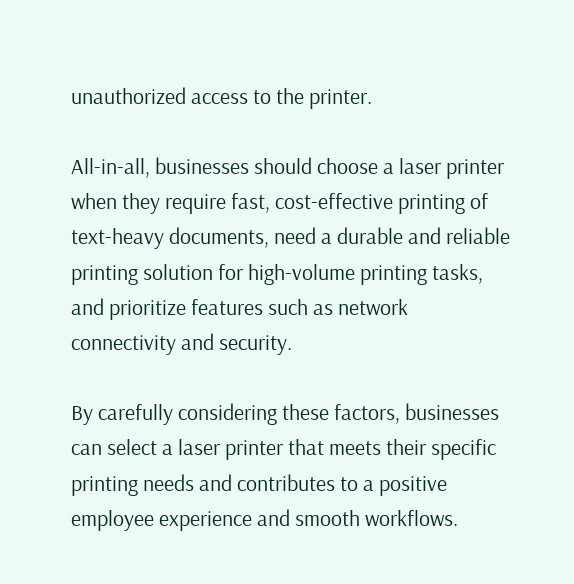unauthorized access to the printer.

All-in-all, businesses should choose a laser printer when they require fast, cost-effective printing of text-heavy documents, need a durable and reliable printing solution for high-volume printing tasks, and prioritize features such as network connectivity and security.

By carefully considering these factors, businesses can select a laser printer that meets their specific printing needs and contributes to a positive employee experience and smooth workflows.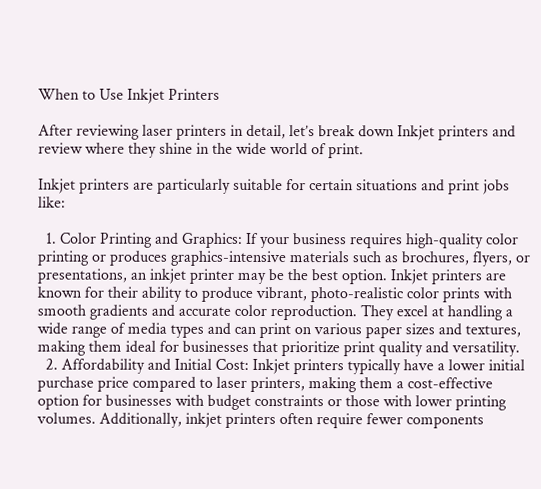When to Use Inkjet Printers

After reviewing laser printers in detail, let’s break down Inkjet printers and review where they shine in the wide world of print.

Inkjet printers are particularly suitable for certain situations and print jobs like:

  1. Color Printing and Graphics: If your business requires high-quality color printing or produces graphics-intensive materials such as brochures, flyers, or presentations, an inkjet printer may be the best option. Inkjet printers are known for their ability to produce vibrant, photo-realistic color prints with smooth gradients and accurate color reproduction. They excel at handling a wide range of media types and can print on various paper sizes and textures, making them ideal for businesses that prioritize print quality and versatility.
  2. Affordability and Initial Cost: Inkjet printers typically have a lower initial purchase price compared to laser printers, making them a cost-effective option for businesses with budget constraints or those with lower printing volumes. Additionally, inkjet printers often require fewer components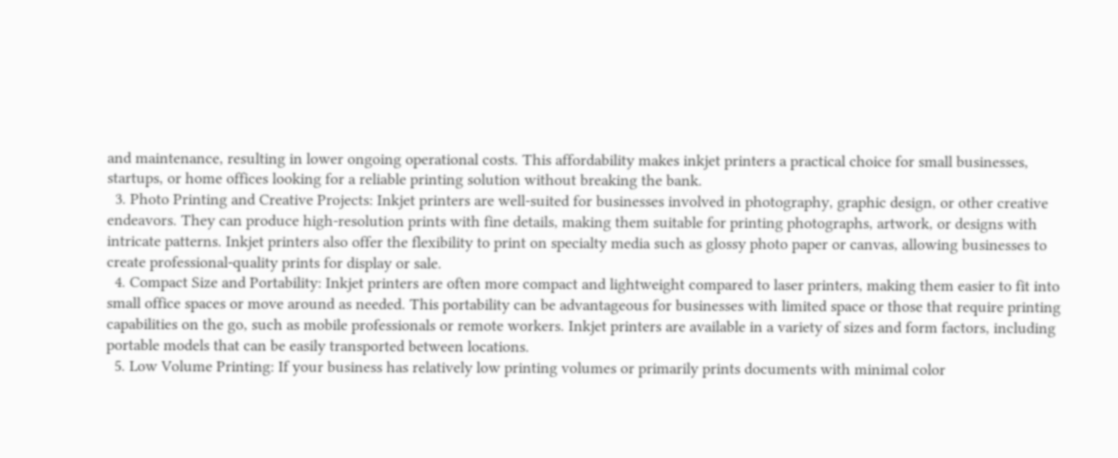and maintenance, resulting in lower ongoing operational costs. This affordability makes inkjet printers a practical choice for small businesses, startups, or home offices looking for a reliable printing solution without breaking the bank.
  3. Photo Printing and Creative Projects: Inkjet printers are well-suited for businesses involved in photography, graphic design, or other creative endeavors. They can produce high-resolution prints with fine details, making them suitable for printing photographs, artwork, or designs with intricate patterns. Inkjet printers also offer the flexibility to print on specialty media such as glossy photo paper or canvas, allowing businesses to create professional-quality prints for display or sale.
  4. Compact Size and Portability: Inkjet printers are often more compact and lightweight compared to laser printers, making them easier to fit into small office spaces or move around as needed. This portability can be advantageous for businesses with limited space or those that require printing capabilities on the go, such as mobile professionals or remote workers. Inkjet printers are available in a variety of sizes and form factors, including portable models that can be easily transported between locations.
  5. Low Volume Printing: If your business has relatively low printing volumes or primarily prints documents with minimal color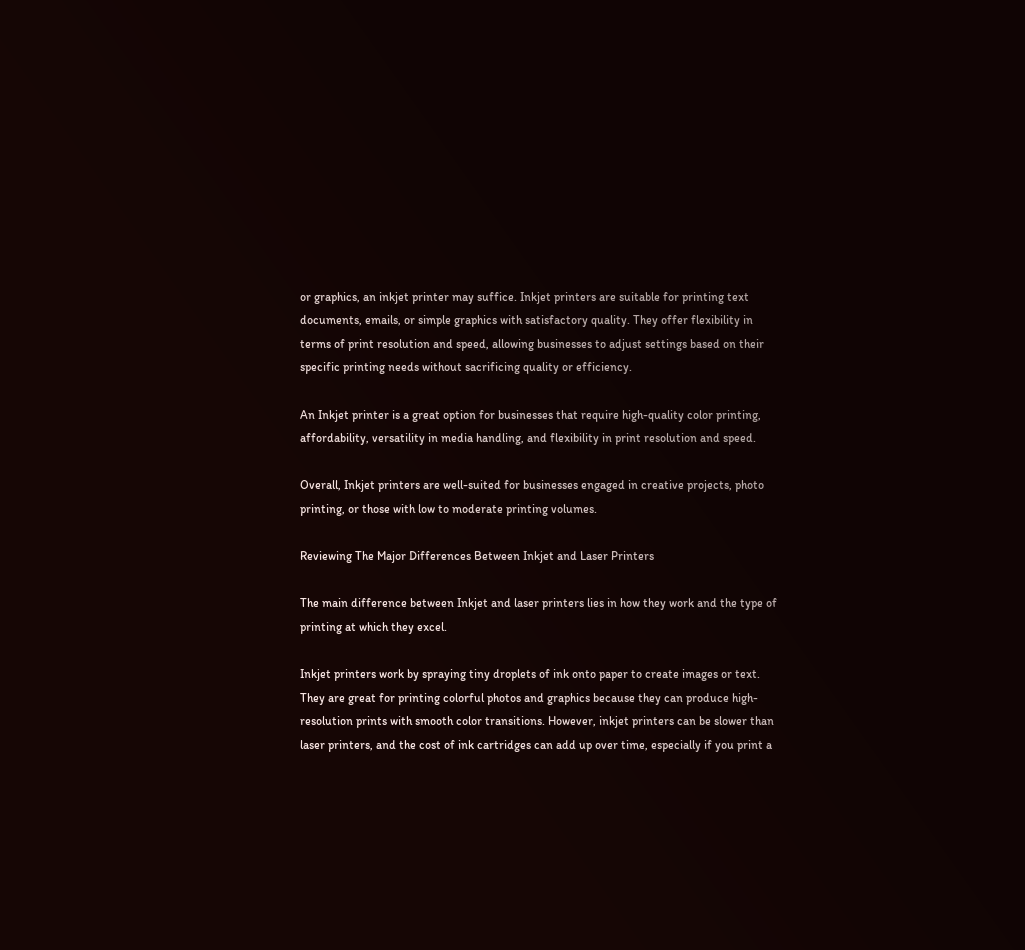or graphics, an inkjet printer may suffice. Inkjet printers are suitable for printing text documents, emails, or simple graphics with satisfactory quality. They offer flexibility in terms of print resolution and speed, allowing businesses to adjust settings based on their specific printing needs without sacrificing quality or efficiency.

An Inkjet printer is a great option for businesses that require high-quality color printing, affordability, versatility in media handling, and flexibility in print resolution and speed.

Overall, Inkjet printers are well-suited for businesses engaged in creative projects, photo printing, or those with low to moderate printing volumes.

Reviewing The Major Differences Between Inkjet and Laser Printers

The main difference between Inkjet and laser printers lies in how they work and the type of printing at which they excel.

Inkjet printers work by spraying tiny droplets of ink onto paper to create images or text. They are great for printing colorful photos and graphics because they can produce high-resolution prints with smooth color transitions. However, inkjet printers can be slower than laser printers, and the cost of ink cartridges can add up over time, especially if you print a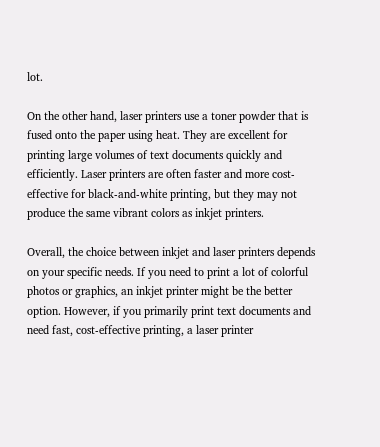lot.

On the other hand, laser printers use a toner powder that is fused onto the paper using heat. They are excellent for printing large volumes of text documents quickly and efficiently. Laser printers are often faster and more cost-effective for black-and-white printing, but they may not produce the same vibrant colors as inkjet printers.

Overall, the choice between inkjet and laser printers depends on your specific needs. If you need to print a lot of colorful photos or graphics, an inkjet printer might be the better option. However, if you primarily print text documents and need fast, cost-effective printing, a laser printer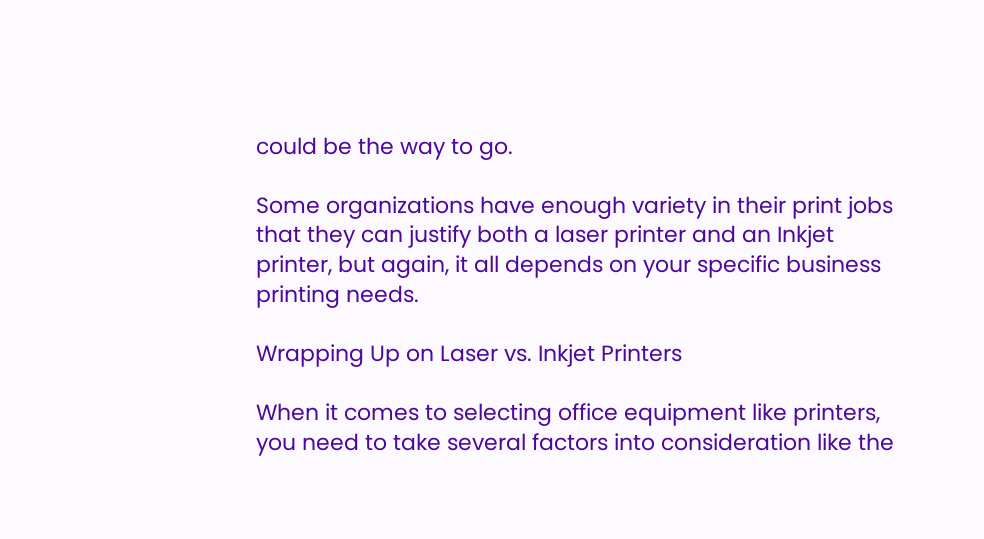could be the way to go.

Some organizations have enough variety in their print jobs that they can justify both a laser printer and an Inkjet printer, but again, it all depends on your specific business printing needs.

Wrapping Up on Laser vs. Inkjet Printers

When it comes to selecting office equipment like printers, you need to take several factors into consideration like the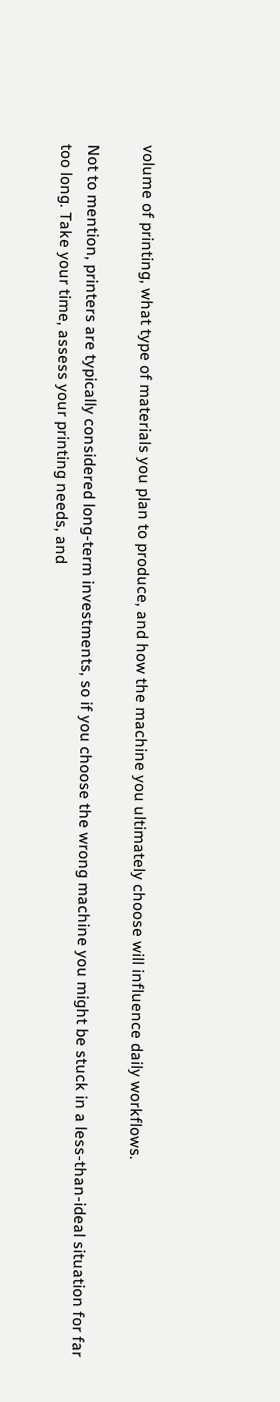volume of printing, what type of materials you plan to produce, and how the machine you ultimately choose will influence daily workflows.

Not to mention, printers are typically considered long-term investments, so if you choose the wrong machine you might be stuck in a less-than-ideal situation for far too long. Take your time, assess your printing needs, and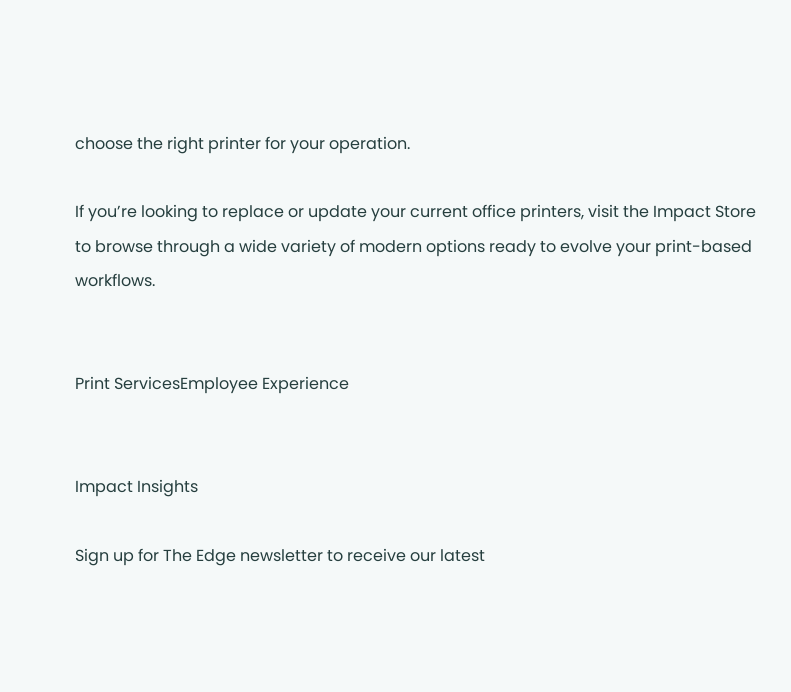choose the right printer for your operation.

If you’re looking to replace or update your current office printers, visit the Impact Store to browse through a wide variety of modern options ready to evolve your print-based workflows.


Print ServicesEmployee Experience


Impact Insights

Sign up for The Edge newsletter to receive our latest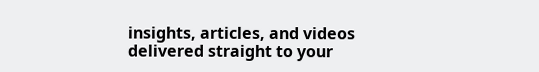insights, articles, and videos delivered straight to your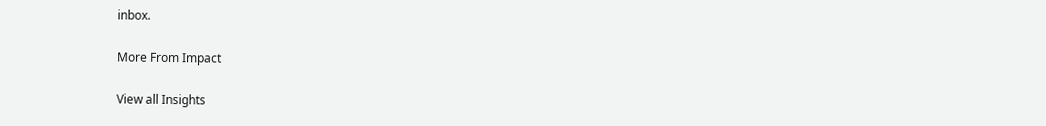inbox.

More From Impact

View all Insights